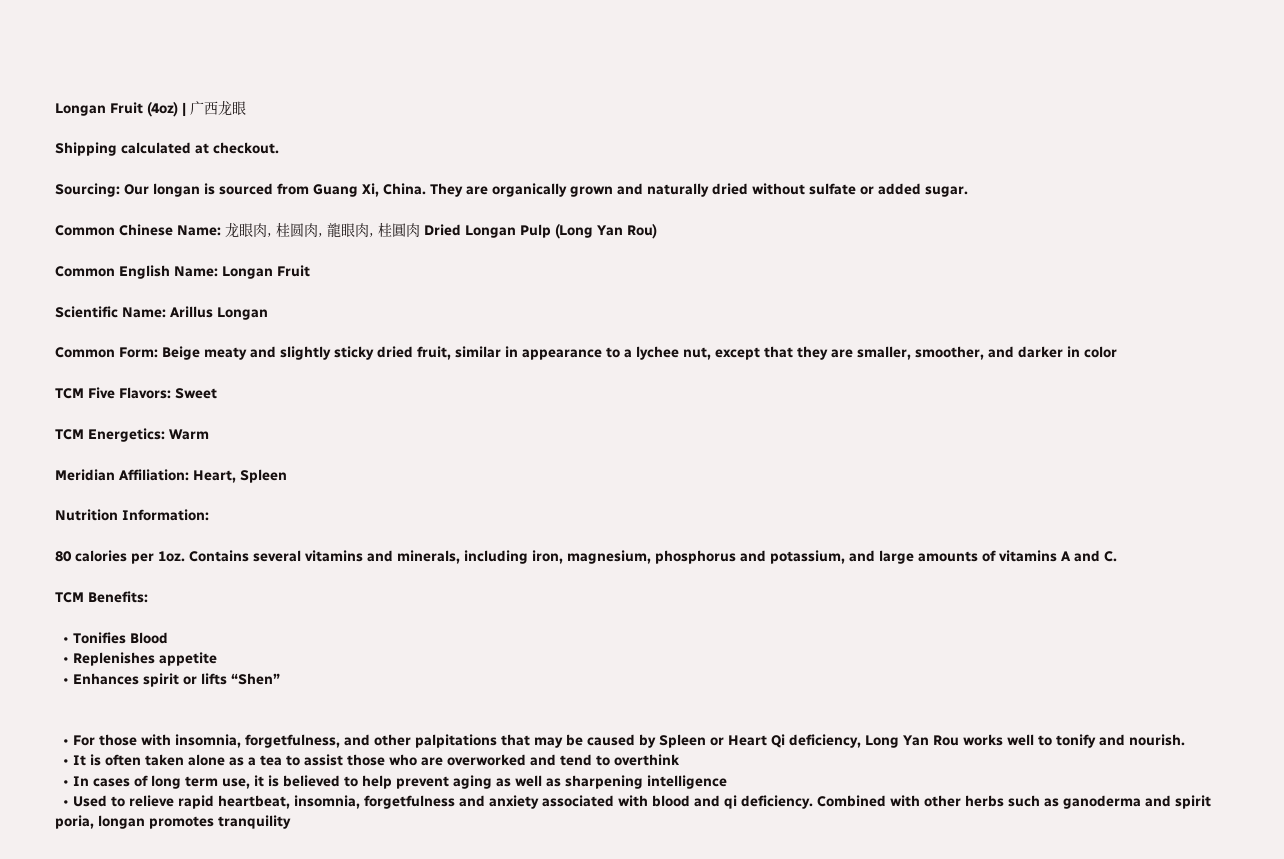Longan Fruit (4oz) | 广西龙眼

Shipping calculated at checkout.

Sourcing: Our longan is sourced from Guang Xi, China. They are organically grown and naturally dried without sulfate or added sugar.

Common Chinese Name: 龙眼肉, 桂圆肉, 龍眼肉, 桂圓肉 Dried Longan Pulp (Long Yan Rou)

Common English Name: Longan Fruit

Scientific Name: Arillus Longan

Common Form: Beige meaty and slightly sticky dried fruit, similar in appearance to a lychee nut, except that they are smaller, smoother, and darker in color

TCM Five Flavors: Sweet

TCM Energetics: Warm

Meridian Affiliation: Heart, Spleen

Nutrition Information:

80 calories per 1oz. Contains several vitamins and minerals, including iron, magnesium, phosphorus and potassium, and large amounts of vitamins A and C.

TCM Benefits:

  • Tonifies Blood
  • Replenishes appetite
  • Enhances spirit or lifts “Shen”


  • For those with insomnia, forgetfulness, and other palpitations that may be caused by Spleen or Heart Qi deficiency, Long Yan Rou works well to tonify and nourish.
  • It is often taken alone as a tea to assist those who are overworked and tend to overthink
  • In cases of long term use, it is believed to help prevent aging as well as sharpening intelligence
  • Used to relieve rapid heartbeat, insomnia, forgetfulness and anxiety associated with blood and qi deficiency. Combined with other herbs such as ganoderma and spirit poria, longan promotes tranquility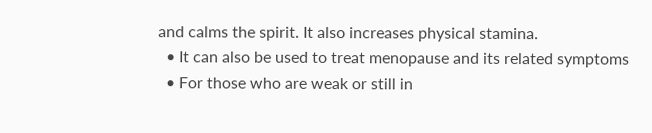and calms the spirit. It also increases physical stamina.
  • It can also be used to treat menopause and its related symptoms
  • For those who are weak or still in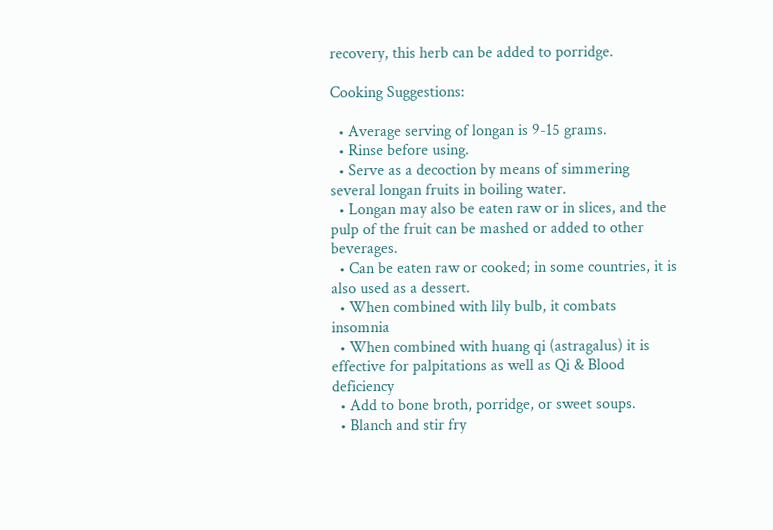recovery, this herb can be added to porridge.

Cooking Suggestions:

  • Average serving of longan is 9-15 grams.
  • Rinse before using.
  • Serve as a decoction by means of simmering several longan fruits in boiling water.
  • Longan may also be eaten raw or in slices, and the pulp of the fruit can be mashed or added to other beverages.
  • Can be eaten raw or cooked; in some countries, it is also used as a dessert.
  • When combined with lily bulb, it combats insomnia
  • When combined with huang qi (astragalus) it is effective for palpitations as well as Qi & Blood deficiency
  • Add to bone broth, porridge, or sweet soups.
  • Blanch and stir fry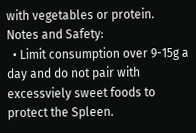with vegetables or protein.
Notes and Safety:
  • Limit consumption over 9-15g a day and do not pair with excessviely sweet foods to protect the Spleen.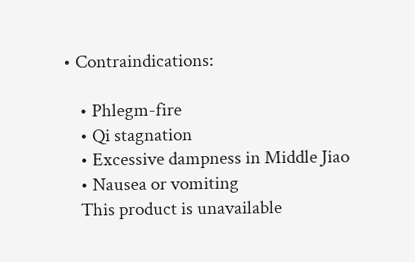• Contraindications:

    • Phlegm-fire
    • Qi stagnation
    • Excessive dampness in Middle Jiao
    • Nausea or vomiting
    This product is unavailable